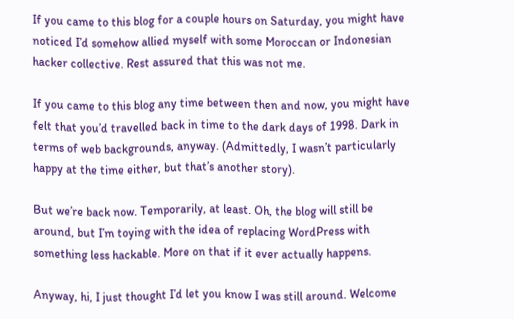If you came to this blog for a couple hours on Saturday, you might have noticed I’d somehow allied myself with some Moroccan or Indonesian hacker collective. Rest assured that this was not me.

If you came to this blog any time between then and now, you might have felt that you’d travelled back in time to the dark days of 1998. Dark in terms of web backgrounds, anyway. (Admittedly, I wasn’t particularly happy at the time either, but that’s another story).

But we’re back now. Temporarily, at least. Oh, the blog will still be around, but I’m toying with the idea of replacing WordPress with something less hackable. More on that if it ever actually happens.

Anyway, hi, I just thought I’d let you know I was still around. Welcome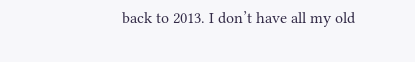back to 2013. I don’t have all my old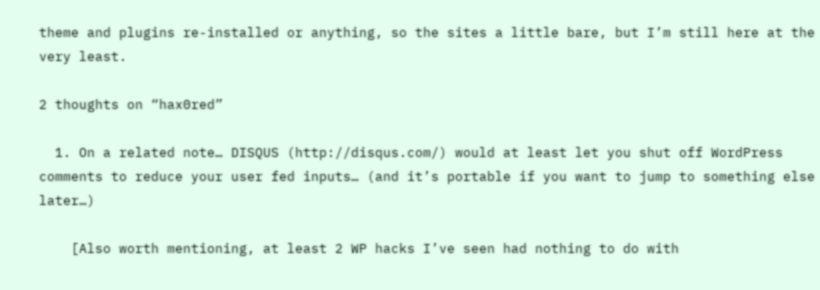theme and plugins re-installed or anything, so the sites a little bare, but I’m still here at the very least.

2 thoughts on “hax0red”

  1. On a related note… DISQUS (http://disqus.com/) would at least let you shut off WordPress comments to reduce your user fed inputs… (and it’s portable if you want to jump to something else later…)

    [Also worth mentioning, at least 2 WP hacks I’ve seen had nothing to do with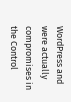WordPress and were actually compromises in the Control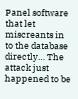Panel software that let miscreants in to the database directly… The attack just happened to be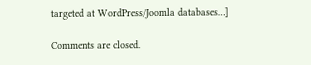targeted at WordPress/Joomla databases…]

Comments are closed.